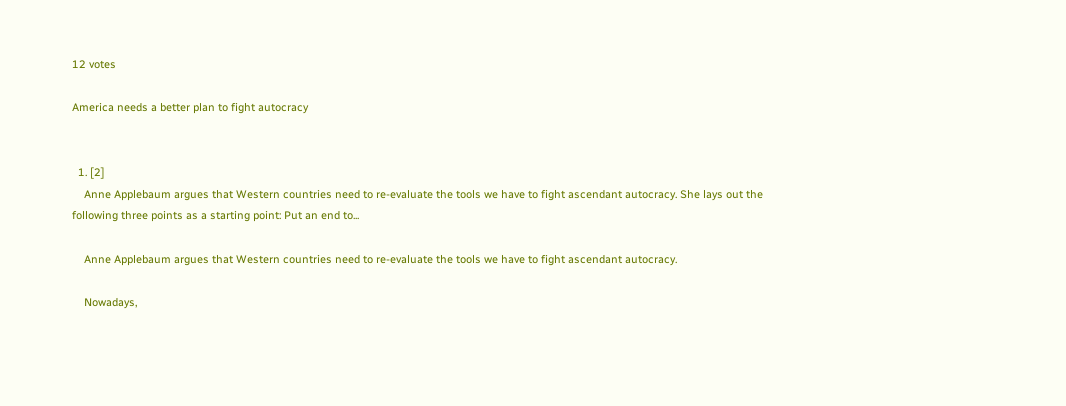12 votes

America needs a better plan to fight autocracy


  1. [2]
    Anne Applebaum argues that Western countries need to re-evaluate the tools we have to fight ascendant autocracy. She lays out the following three points as a starting point: Put an end to...

    Anne Applebaum argues that Western countries need to re-evaluate the tools we have to fight ascendant autocracy.

    Nowadays,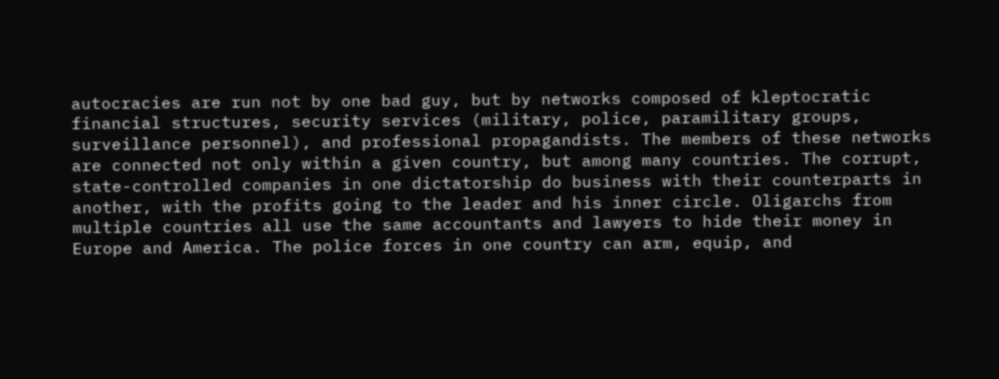autocracies are run not by one bad guy, but by networks composed of kleptocratic financial structures, security services (military, police, paramilitary groups, surveillance personnel), and professional propagandists. The members of these networks are connected not only within a given country, but among many countries. The corrupt, state-controlled companies in one dictatorship do business with their counterparts in another, with the profits going to the leader and his inner circle. Oligarchs from multiple countries all use the same accountants and lawyers to hide their money in Europe and America. The police forces in one country can arm, equip, and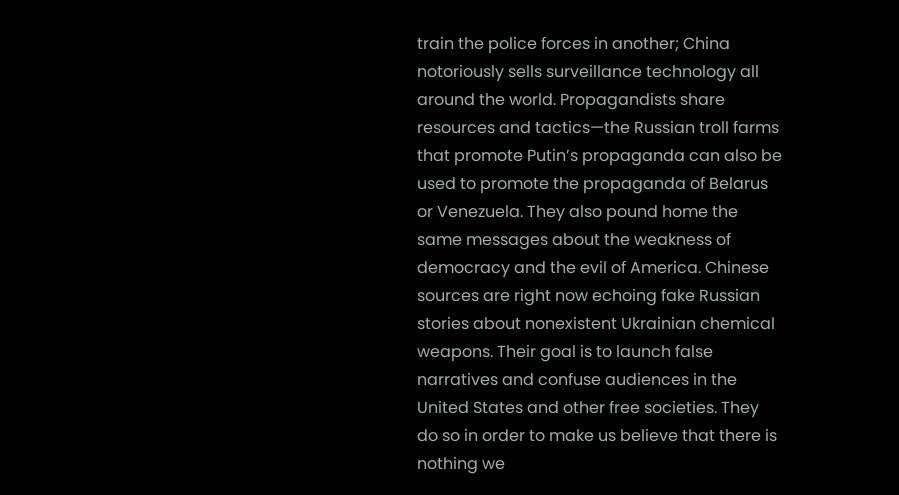train the police forces in another; China notoriously sells surveillance technology all around the world. Propagandists share resources and tactics—the Russian troll farms that promote Putin’s propaganda can also be used to promote the propaganda of Belarus or Venezuela. They also pound home the same messages about the weakness of democracy and the evil of America. Chinese sources are right now echoing fake Russian stories about nonexistent Ukrainian chemical weapons. Their goal is to launch false narratives and confuse audiences in the United States and other free societies. They do so in order to make us believe that there is nothing we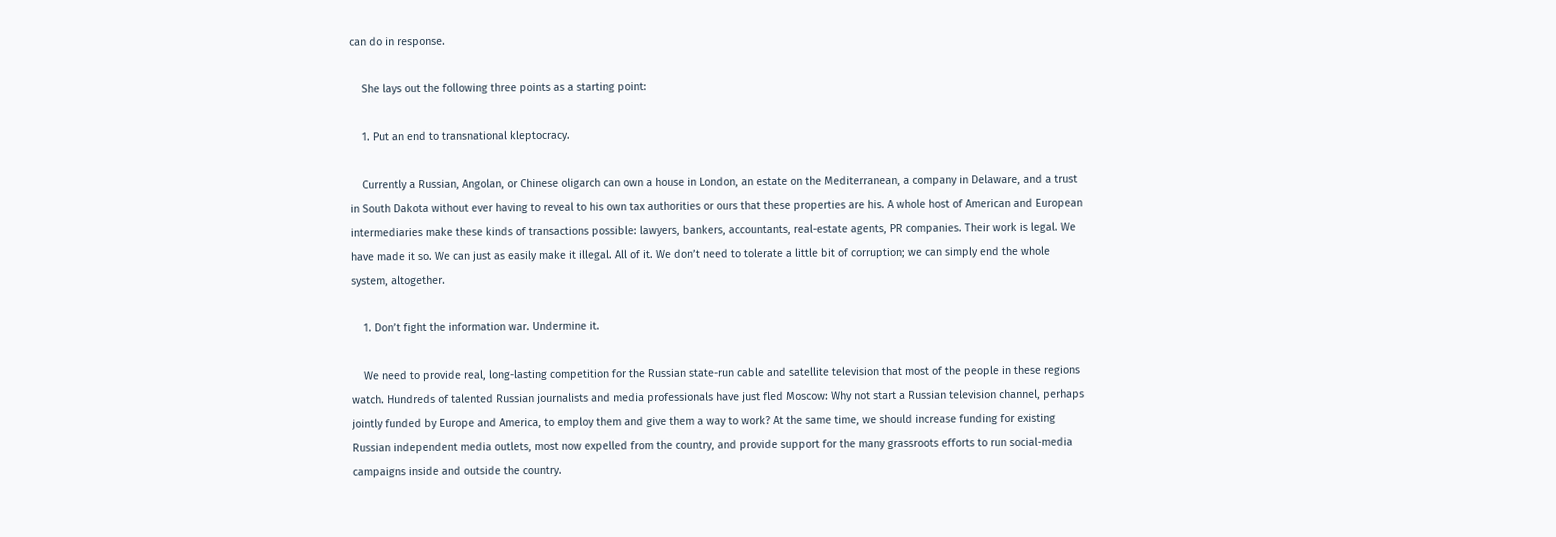can do in response.

    She lays out the following three points as a starting point:

    1. Put an end to transnational kleptocracy.

    Currently a Russian, Angolan, or Chinese oligarch can own a house in London, an estate on the Mediterranean, a company in Delaware, and a trust in South Dakota without ever having to reveal to his own tax authorities or ours that these properties are his. A whole host of American and European intermediaries make these kinds of transactions possible: lawyers, bankers, accountants, real-estate agents, PR companies. Their work is legal. We have made it so. We can just as easily make it illegal. All of it. We don’t need to tolerate a little bit of corruption; we can simply end the whole system, altogether.

    1. Don’t fight the information war. Undermine it.

    We need to provide real, long-lasting competition for the Russian state-run cable and satellite television that most of the people in these regions watch. Hundreds of talented Russian journalists and media professionals have just fled Moscow: Why not start a Russian television channel, perhaps jointly funded by Europe and America, to employ them and give them a way to work? At the same time, we should increase funding for existing Russian independent media outlets, most now expelled from the country, and provide support for the many grassroots efforts to run social-media campaigns inside and outside the country.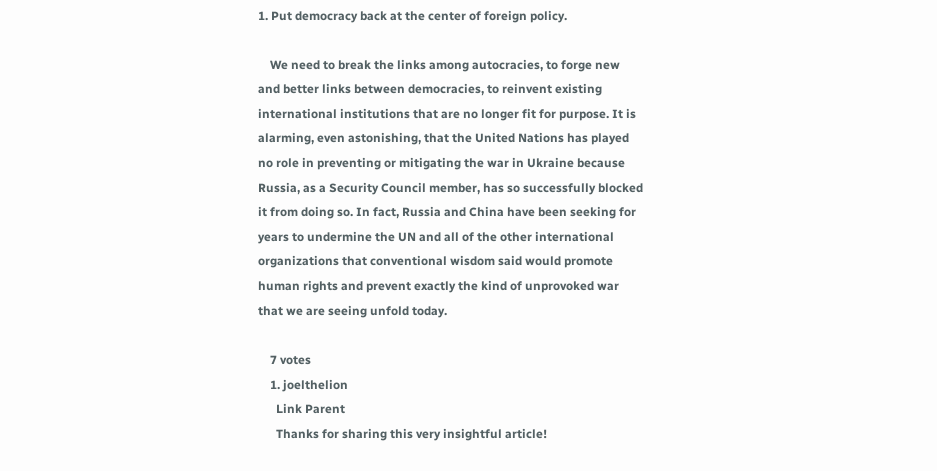1. Put democracy back at the center of foreign policy.

    We need to break the links among autocracies, to forge new and better links between democracies, to reinvent existing international institutions that are no longer fit for purpose. It is alarming, even astonishing, that the United Nations has played no role in preventing or mitigating the war in Ukraine because Russia, as a Security Council member, has so successfully blocked it from doing so. In fact, Russia and China have been seeking for years to undermine the UN and all of the other international organizations that conventional wisdom said would promote human rights and prevent exactly the kind of unprovoked war that we are seeing unfold today.

    7 votes
    1. joelthelion
      Link Parent
      Thanks for sharing this very insightful article!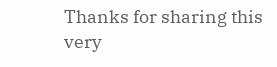Thanks for sharing this very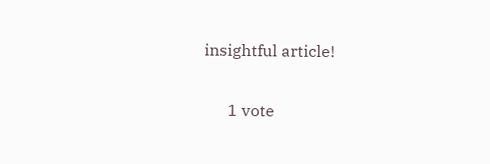insightful article!

      1 vote